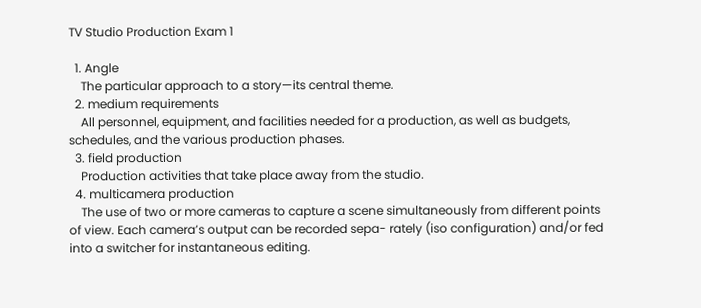TV Studio Production Exam 1

  1. Angle
    The particular approach to a story—its central theme.
  2. medium requirements
    All personnel, equipment, and facilities needed for a production, as well as budgets, schedules, and the various production phases.
  3. field production
    Production activities that take place away from the studio.
  4. multicamera production
    The use of two or more cameras to capture a scene simultaneously from different points of view. Each camera’s output can be recorded sepa- rately (iso configuration) and/or fed into a switcher for instantaneous editing.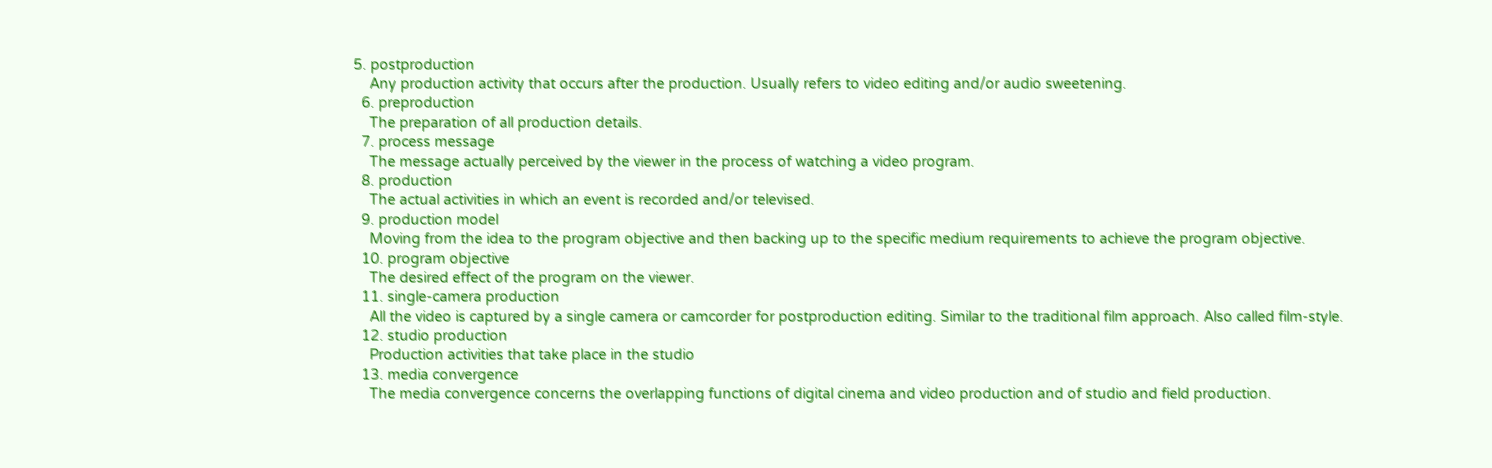5. postproduction
    Any production activity that occurs after the production. Usually refers to video editing and/or audio sweetening.
  6. preproduction
    The preparation of all production details.
  7. process message
    The message actually perceived by the viewer in the process of watching a video program.
  8. production
    The actual activities in which an event is recorded and/or televised.
  9. production model
    Moving from the idea to the program objective and then backing up to the specific medium requirements to achieve the program objective.
  10. program objective
    The desired effect of the program on the viewer.
  11. single-camera production
    All the video is captured by a single camera or camcorder for postproduction editing. Similar to the traditional film approach. Also called film-style.
  12. studio production
    Production activities that take place in the studio
  13. media convergence
    The media convergence concerns the overlapping functions of digital cinema and video production and of studio and field production.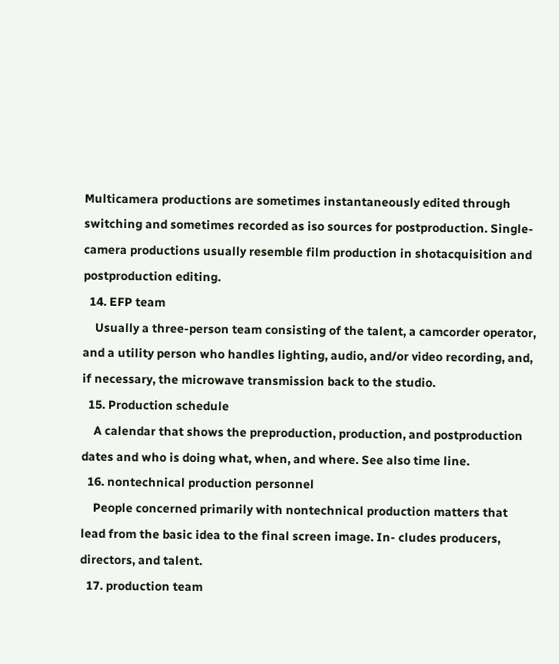Multicamera productions are sometimes instantaneously edited through switching and sometimes recorded as iso sources for postproduction. Single-camera productions usually resemble film production in shotacquisition and postproduction editing.
  14. EFP team
    Usually a three-person team consisting of the talent, a camcorder operator, and a utility person who handles lighting, audio, and/or video recording, and, if necessary, the microwave transmission back to the studio.
  15. Production schedule
    A calendar that shows the preproduction, production, and postproduction dates and who is doing what, when, and where. See also time line.
  16. nontechnical production personnel
    People concerned primarily with nontechnical production matters that lead from the basic idea to the final screen image. In- cludes producers, directors, and talent.
  17. production team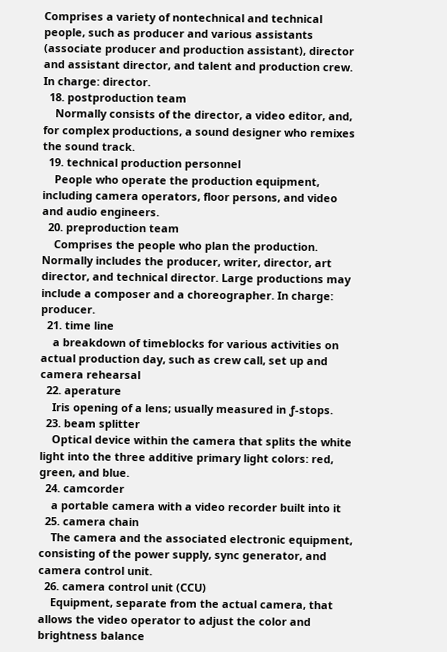Comprises a variety of nontechnical and technical people, such as producer and various assistants (associate producer and production assistant), director and assistant director, and talent and production crew. In charge: director.
  18. postproduction team
    Normally consists of the director, a video editor, and, for complex productions, a sound designer who remixes the sound track.
  19. technical production personnel
    People who operate the production equipment, including camera operators, floor persons, and video and audio engineers.
  20. preproduction team
    Comprises the people who plan the production. Normally includes the producer, writer, director, art director, and technical director. Large productions may include a composer and a choreographer. In charge: producer.
  21. time line
    a breakdown of timeblocks for various activities on actual production day, such as crew call, set up and camera rehearsal
  22. aperature
    Iris opening of a lens; usually measured in ƒ-stops.
  23. beam splitter
    Optical device within the camera that splits the white light into the three additive primary light colors: red, green, and blue.
  24. camcorder
    a portable camera with a video recorder built into it
  25. camera chain
    The camera and the associated electronic equipment, consisting of the power supply, sync generator, and camera control unit.
  26. camera control unit (CCU)
    Equipment, separate from the actual camera, that allows the video operator to adjust the color and brightness balance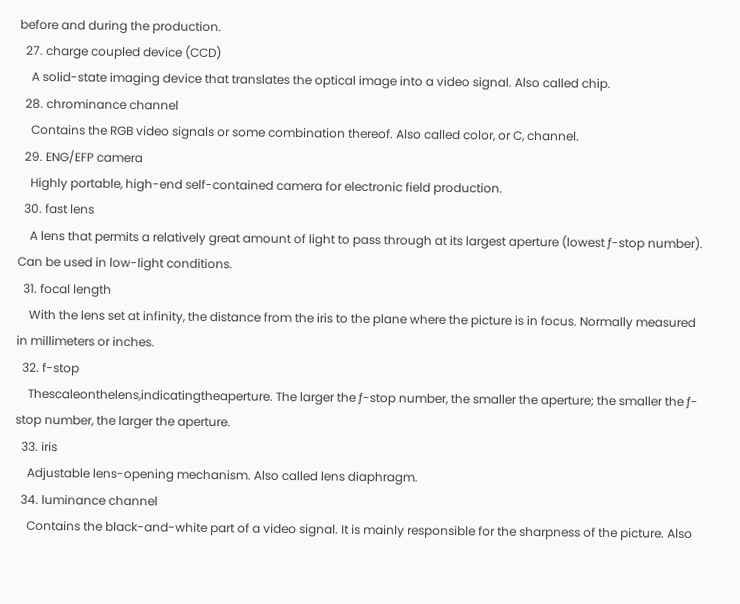before and during the production.
  27. charge coupled device (CCD)
    A solid-state imaging device that translates the optical image into a video signal. Also called chip.
  28. chrominance channel
    Contains the RGB video signals or some combination thereof. Also called color, or C, channel.
  29. ENG/EFP camera
    Highly portable, high-end self-contained camera for electronic field production.
  30. fast lens
    A lens that permits a relatively great amount of light to pass through at its largest aperture (lowest ƒ-stop number). Can be used in low-light conditions.
  31. focal length
    With the lens set at infinity, the distance from the iris to the plane where the picture is in focus. Normally measured in millimeters or inches.
  32. f-stop
    Thescaleonthelens,indicatingtheaperture. The larger the ƒ-stop number, the smaller the aperture; the smaller the ƒ-stop number, the larger the aperture.
  33. iris
    Adjustable lens-opening mechanism. Also called lens diaphragm.
  34. luminance channel
    Contains the black-and-white part of a video signal. It is mainly responsible for the sharpness of the picture. Also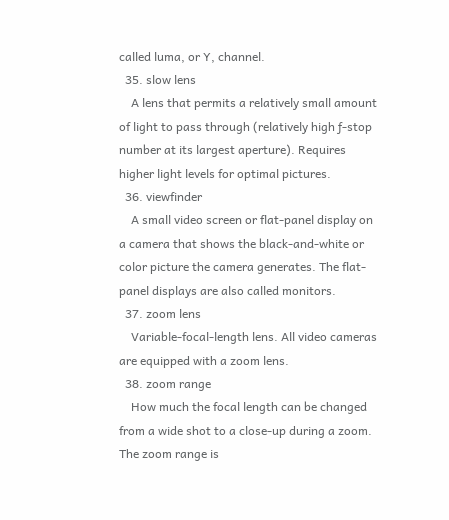called luma, or Y, channel.
  35. slow lens
    A lens that permits a relatively small amount of light to pass through (relatively high ƒ-stop number at its largest aperture). Requires higher light levels for optimal pictures.
  36. viewfinder
    A small video screen or flat-panel display on a camera that shows the black-and-white or color picture the camera generates. The flat-panel displays are also called monitors.
  37. zoom lens
    Variable-focal-length lens. All video cameras are equipped with a zoom lens.
  38. zoom range
    How much the focal length can be changed from a wide shot to a close-up during a zoom. The zoom range is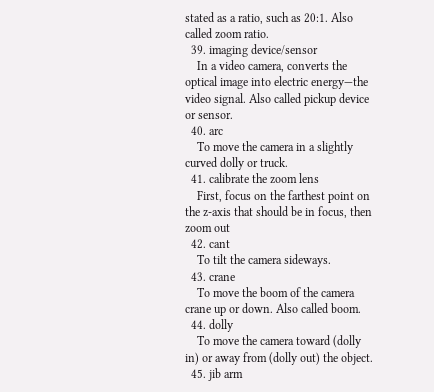stated as a ratio, such as 20:1. Also called zoom ratio.
  39. imaging device/sensor
    In a video camera, converts the optical image into electric energy—the video signal. Also called pickup device or sensor.
  40. arc
    To move the camera in a slightly curved dolly or truck.
  41. calibrate the zoom lens
    First, focus on the farthest point on the z-axis that should be in focus, then zoom out
  42. cant
    To tilt the camera sideways.
  43. crane
    To move the boom of the camera crane up or down. Also called boom.
  44. dolly
    To move the camera toward (dolly in) or away from (dolly out) the object.
  45. jib arm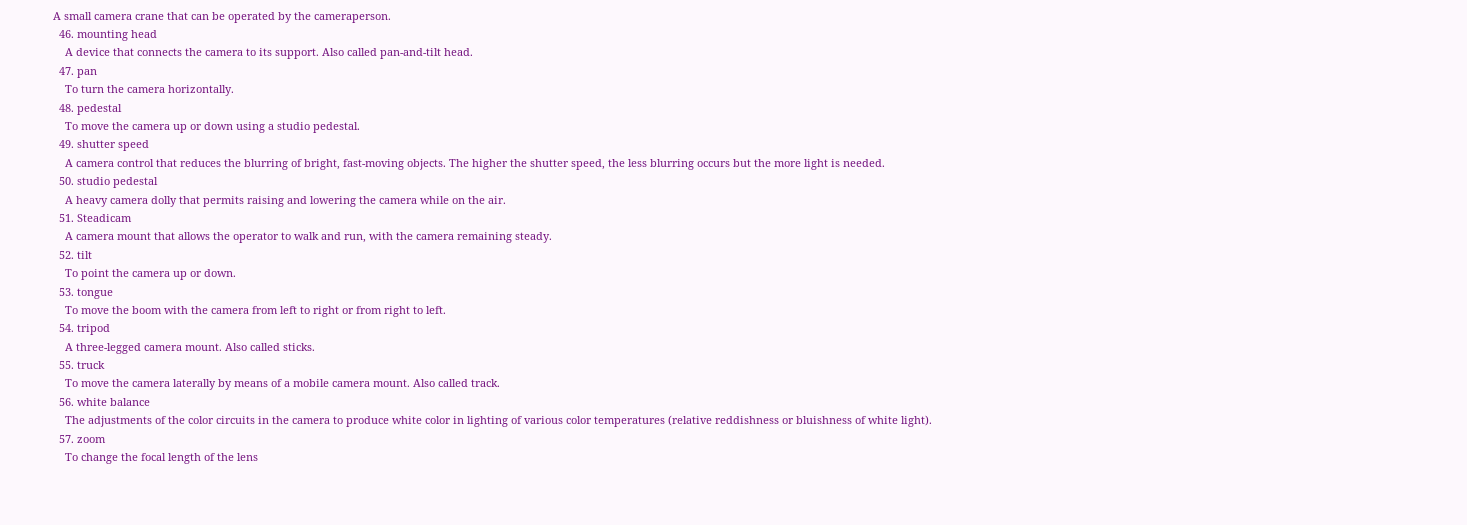A small camera crane that can be operated by the cameraperson.
  46. mounting head
    A device that connects the camera to its support. Also called pan-and-tilt head.
  47. pan
    To turn the camera horizontally.
  48. pedestal
    To move the camera up or down using a studio pedestal.
  49. shutter speed
    A camera control that reduces the blurring of bright, fast-moving objects. The higher the shutter speed, the less blurring occurs but the more light is needed.
  50. studio pedestal
    A heavy camera dolly that permits raising and lowering the camera while on the air.
  51. Steadicam
    A camera mount that allows the operator to walk and run, with the camera remaining steady.
  52. tilt
    To point the camera up or down.
  53. tongue
    To move the boom with the camera from left to right or from right to left.
  54. tripod
    A three-legged camera mount. Also called sticks.
  55. truck
    To move the camera laterally by means of a mobile camera mount. Also called track.
  56. white balance
    The adjustments of the color circuits in the camera to produce white color in lighting of various color temperatures (relative reddishness or bluishness of white light).
  57. zoom
    To change the focal length of the lens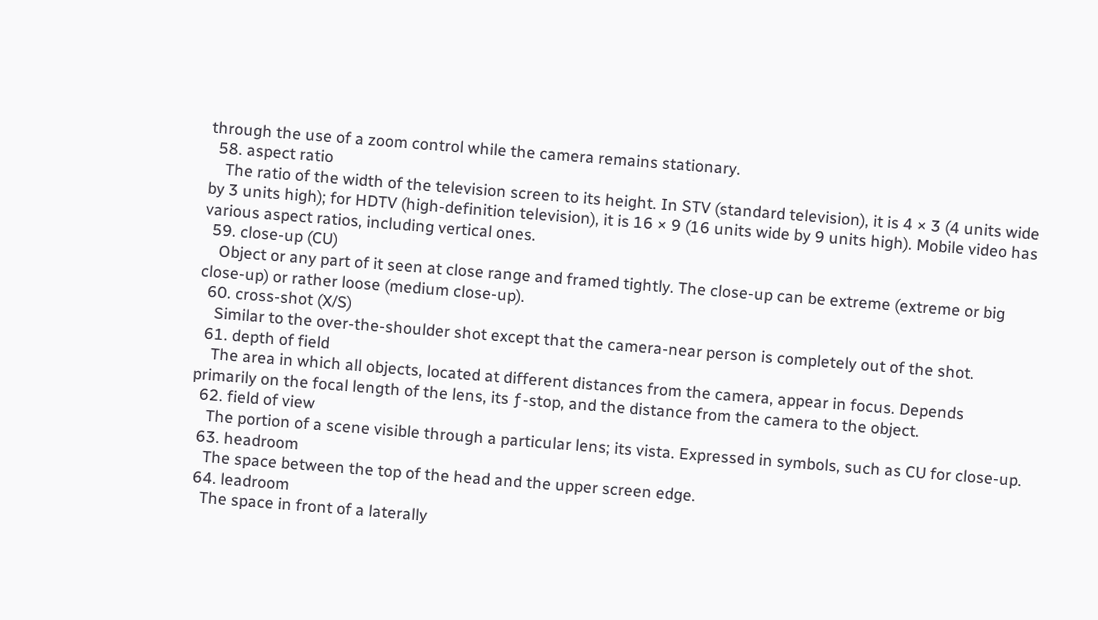through the use of a zoom control while the camera remains stationary.
  58. aspect ratio
    The ratio of the width of the television screen to its height. In STV (standard television), it is 4 × 3 (4 units wide by 3 units high); for HDTV (high-definition television), it is 16 × 9 (16 units wide by 9 units high). Mobile video has various aspect ratios, including vertical ones.
  59. close-up (CU)
    Object or any part of it seen at close range and framed tightly. The close-up can be extreme (extreme or big close-up) or rather loose (medium close-up).
  60. cross-shot (X/S)
    Similar to the over-the-shoulder shot except that the camera-near person is completely out of the shot.
  61. depth of field
    The area in which all objects, located at different distances from the camera, appear in focus. Depends primarily on the focal length of the lens, its ƒ-stop, and the distance from the camera to the object.
  62. field of view
    The portion of a scene visible through a particular lens; its vista. Expressed in symbols, such as CU for close-up.
  63. headroom
    The space between the top of the head and the upper screen edge.
  64. leadroom
    The space in front of a laterally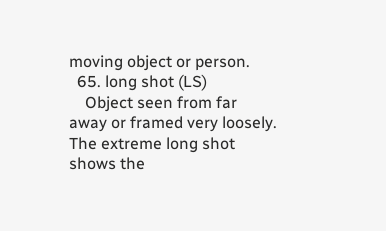moving object or person.
  65. long shot (LS)
    Object seen from far away or framed very loosely. The extreme long shot shows the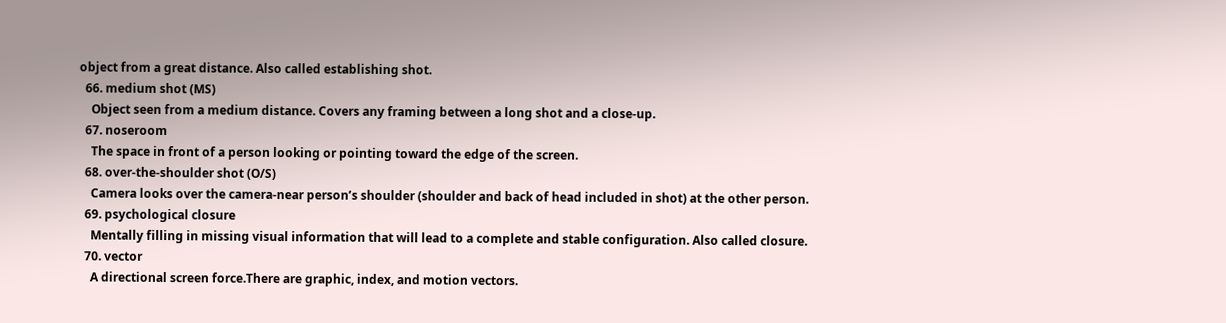object from a great distance. Also called establishing shot.
  66. medium shot (MS)
    Object seen from a medium distance. Covers any framing between a long shot and a close-up.
  67. noseroom
    The space in front of a person looking or pointing toward the edge of the screen.
  68. over-the-shoulder shot (O/S)
    Camera looks over the camera-near person’s shoulder (shoulder and back of head included in shot) at the other person.
  69. psychological closure
    Mentally filling in missing visual information that will lead to a complete and stable configuration. Also called closure.
  70. vector
    A directional screen force.There are graphic, index, and motion vectors.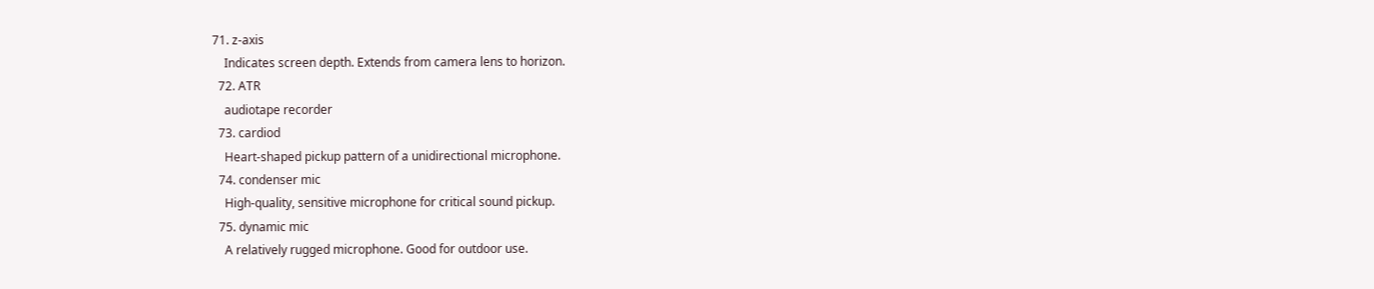71. z-axis
    Indicates screen depth. Extends from camera lens to horizon.
  72. ATR
    audiotape recorder
  73. cardiod
    Heart-shaped pickup pattern of a unidirectional microphone.
  74. condenser mic
    High-quality, sensitive microphone for critical sound pickup.
  75. dynamic mic
    A relatively rugged microphone. Good for outdoor use.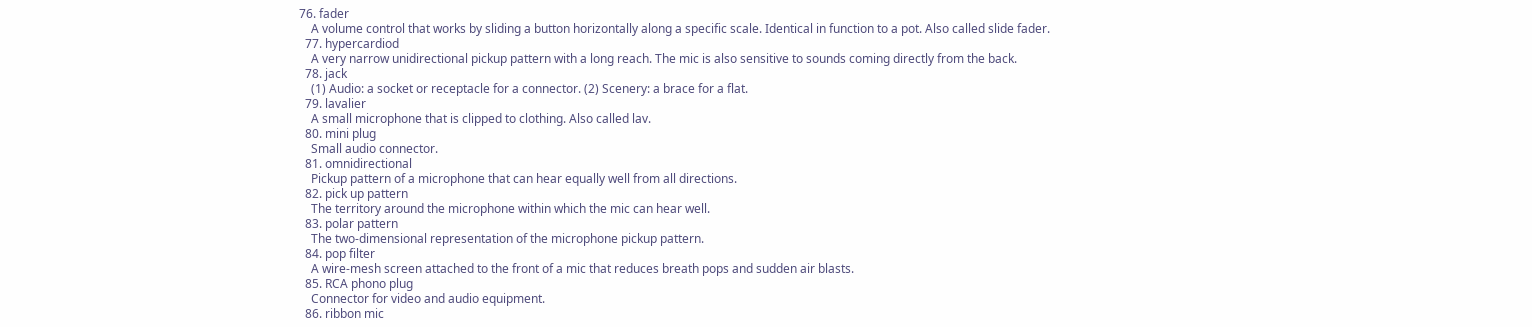76. fader
    A volume control that works by sliding a button horizontally along a specific scale. Identical in function to a pot. Also called slide fader.
  77. hypercardiod
    A very narrow unidirectional pickup pattern with a long reach. The mic is also sensitive to sounds coming directly from the back.
  78. jack
    (1) Audio: a socket or receptacle for a connector. (2) Scenery: a brace for a flat.
  79. lavalier
    A small microphone that is clipped to clothing. Also called lav.
  80. mini plug
    Small audio connector.
  81. omnidirectional
    Pickup pattern of a microphone that can hear equally well from all directions.
  82. pick up pattern
    The territory around the microphone within which the mic can hear well.
  83. polar pattern
    The two-dimensional representation of the microphone pickup pattern.
  84. pop filter
    A wire-mesh screen attached to the front of a mic that reduces breath pops and sudden air blasts.
  85. RCA phono plug
    Connector for video and audio equipment.
  86. ribbon mic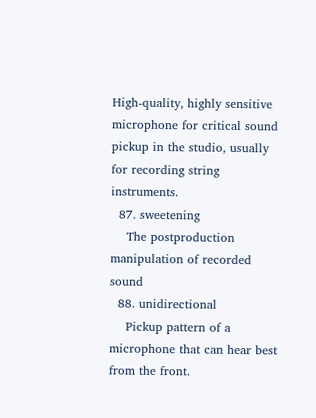High-quality, highly sensitive microphone for critical sound pickup in the studio, usually for recording string instruments.
  87. sweetening
    The postproduction manipulation of recorded sound
  88. unidirectional
    Pickup pattern of a microphone that can hear best from the front.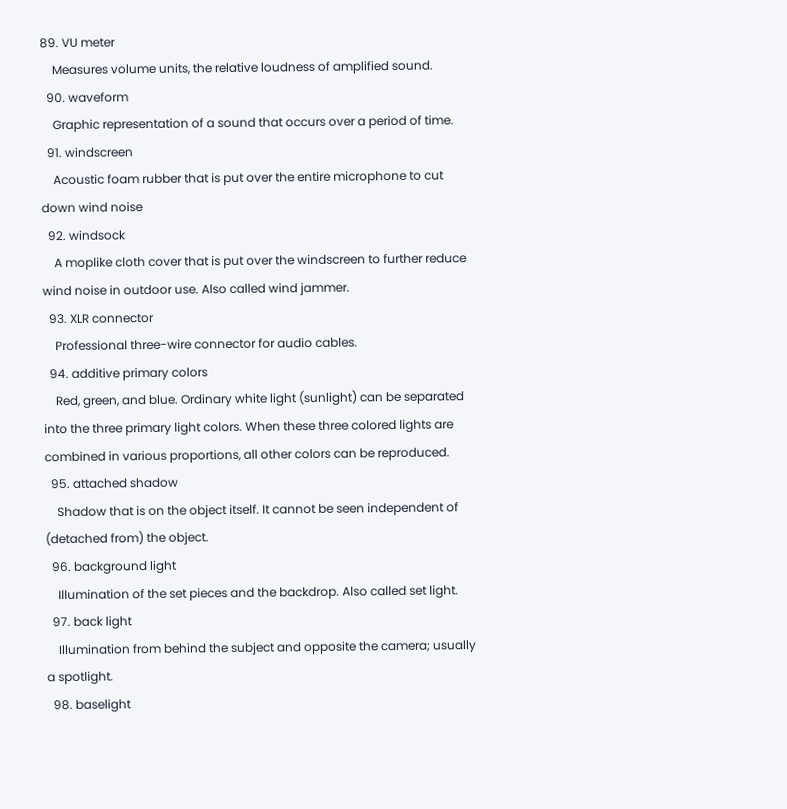89. VU meter
    Measures volume units, the relative loudness of amplified sound.
  90. waveform
    Graphic representation of a sound that occurs over a period of time.
  91. windscreen
    Acoustic foam rubber that is put over the entire microphone to cut down wind noise
  92. windsock
    A moplike cloth cover that is put over the windscreen to further reduce wind noise in outdoor use. Also called wind jammer.
  93. XLR connector
    Professional three-wire connector for audio cables.
  94. additive primary colors
    Red, green, and blue. Ordinary white light (sunlight) can be separated into the three primary light colors. When these three colored lights are combined in various proportions, all other colors can be reproduced.
  95. attached shadow
    Shadow that is on the object itself. It cannot be seen independent of (detached from) the object.
  96. background light
    Illumination of the set pieces and the backdrop. Also called set light.
  97. back light
    Illumination from behind the subject and opposite the camera; usually a spotlight.
  98. baselight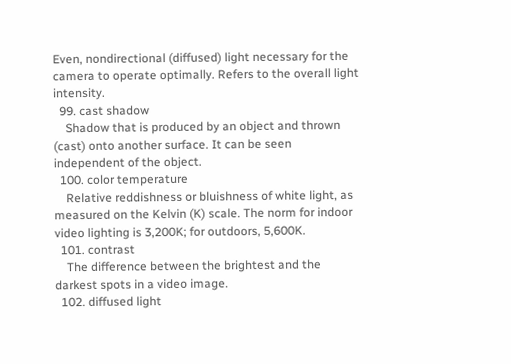Even, nondirectional (diffused) light necessary for the camera to operate optimally. Refers to the overall light intensity.
  99. cast shadow
    Shadow that is produced by an object and thrown (cast) onto another surface. It can be seen independent of the object.
  100. color temperature
    Relative reddishness or bluishness of white light, as measured on the Kelvin (K) scale. The norm for indoor video lighting is 3,200K; for outdoors, 5,600K.
  101. contrast
    The difference between the brightest and the darkest spots in a video image.
  102. diffused light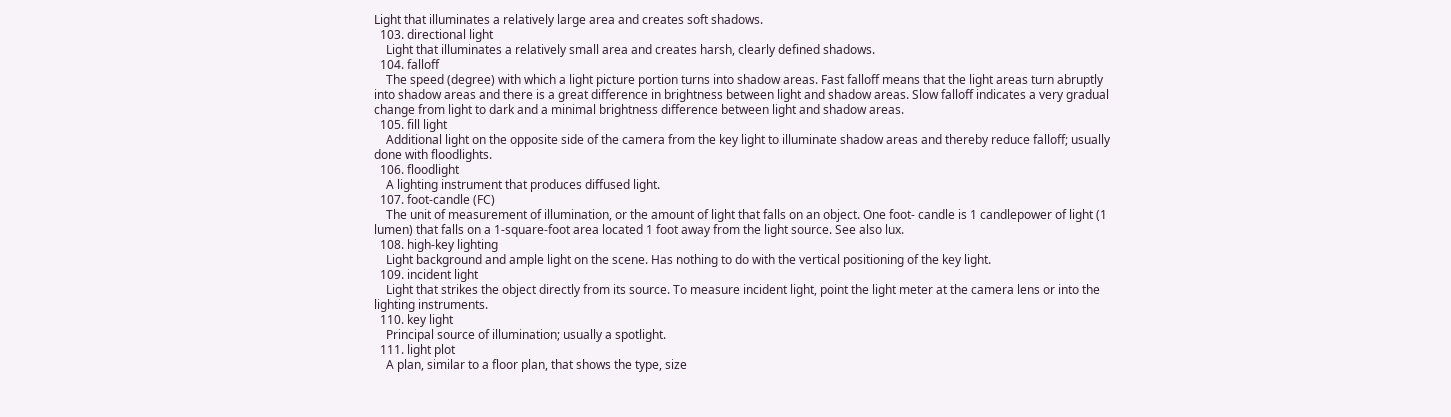Light that illuminates a relatively large area and creates soft shadows.
  103. directional light
    Light that illuminates a relatively small area and creates harsh, clearly defined shadows.
  104. falloff
    The speed (degree) with which a light picture portion turns into shadow areas. Fast falloff means that the light areas turn abruptly into shadow areas and there is a great difference in brightness between light and shadow areas. Slow falloff indicates a very gradual change from light to dark and a minimal brightness difference between light and shadow areas.
  105. fill light
    Additional light on the opposite side of the camera from the key light to illuminate shadow areas and thereby reduce falloff; usually done with floodlights.
  106. floodlight
    A lighting instrument that produces diffused light.
  107. foot-candle (FC)
    The unit of measurement of illumination, or the amount of light that falls on an object. One foot- candle is 1 candlepower of light (1 lumen) that falls on a 1-square-foot area located 1 foot away from the light source. See also lux.
  108. high-key lighting
    Light background and ample light on the scene. Has nothing to do with the vertical positioning of the key light.
  109. incident light
    Light that strikes the object directly from its source. To measure incident light, point the light meter at the camera lens or into the lighting instruments.
  110. key light
    Principal source of illumination; usually a spotlight.
  111. light plot
    A plan, similar to a floor plan, that shows the type, size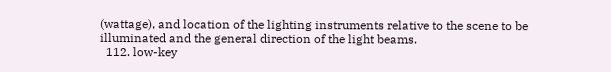(wattage), and location of the lighting instruments relative to the scene to be illuminated and the general direction of the light beams.
  112. low-key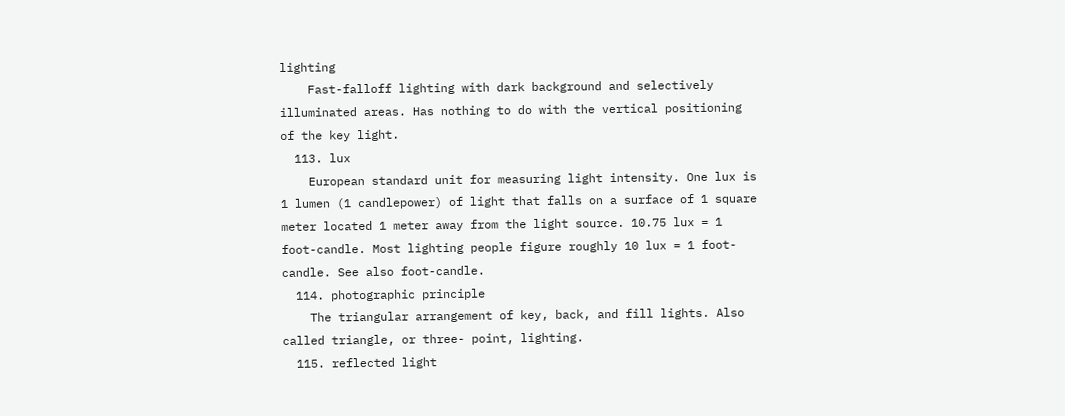lighting
    Fast-falloff lighting with dark background and selectively illuminated areas. Has nothing to do with the vertical positioning of the key light.
  113. lux
    European standard unit for measuring light intensity. One lux is 1 lumen (1 candlepower) of light that falls on a surface of 1 square meter located 1 meter away from the light source. 10.75 lux = 1 foot-candle. Most lighting people figure roughly 10 lux = 1 foot-candle. See also foot-candle.
  114. photographic principle
    The triangular arrangement of key, back, and fill lights. Also called triangle, or three- point, lighting.
  115. reflected light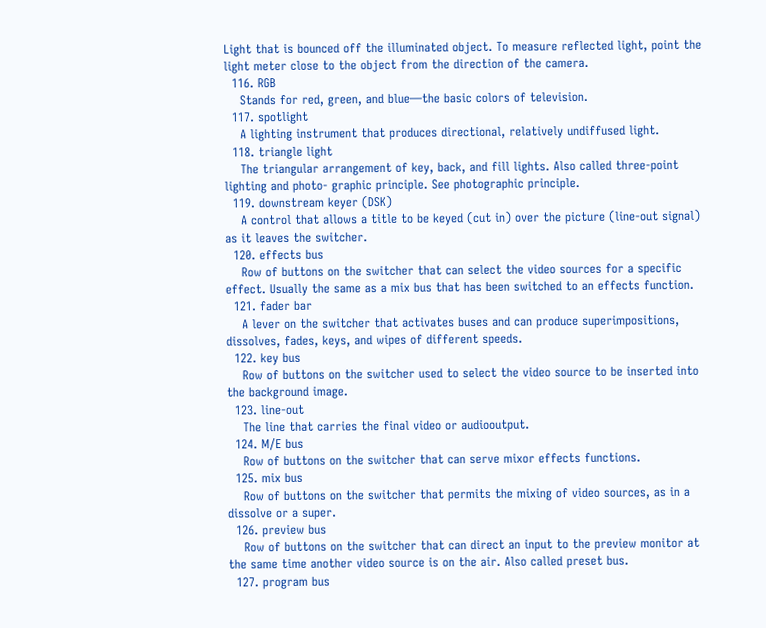Light that is bounced off the illuminated object. To measure reflected light, point the light meter close to the object from the direction of the camera.
  116. RGB
    Stands for red, green, and blue—the basic colors of television.
  117. spotlight
    A lighting instrument that produces directional, relatively undiffused light.
  118. triangle light
    The triangular arrangement of key, back, and fill lights. Also called three-point lighting and photo- graphic principle. See photographic principle.
  119. downstream keyer (DSK)
    A control that allows a title to be keyed (cut in) over the picture (line-out signal) as it leaves the switcher.
  120. effects bus
    Row of buttons on the switcher that can select the video sources for a specific effect. Usually the same as a mix bus that has been switched to an effects function.
  121. fader bar
    A lever on the switcher that activates buses and can produce superimpositions, dissolves, fades, keys, and wipes of different speeds.
  122. key bus
    Row of buttons on the switcher used to select the video source to be inserted into the background image.
  123. line-out
    The line that carries the final video or audiooutput.
  124. M/E bus
    Row of buttons on the switcher that can serve mixor effects functions.
  125. mix bus
    Row of buttons on the switcher that permits the mixing of video sources, as in a dissolve or a super.
  126. preview bus
    Row of buttons on the switcher that can direct an input to the preview monitor at the same time another video source is on the air. Also called preset bus.
  127. program bus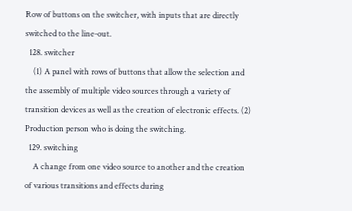Row of buttons on the switcher, with inputs that are directly switched to the line-out.
  128. switcher
    (1) A panel with rows of buttons that allow the selection and the assembly of multiple video sources through a variety of transition devices as well as the creation of electronic effects. (2) Production person who is doing the switching.
  129. switching
    A change from one video source to another and the creation of various transitions and effects during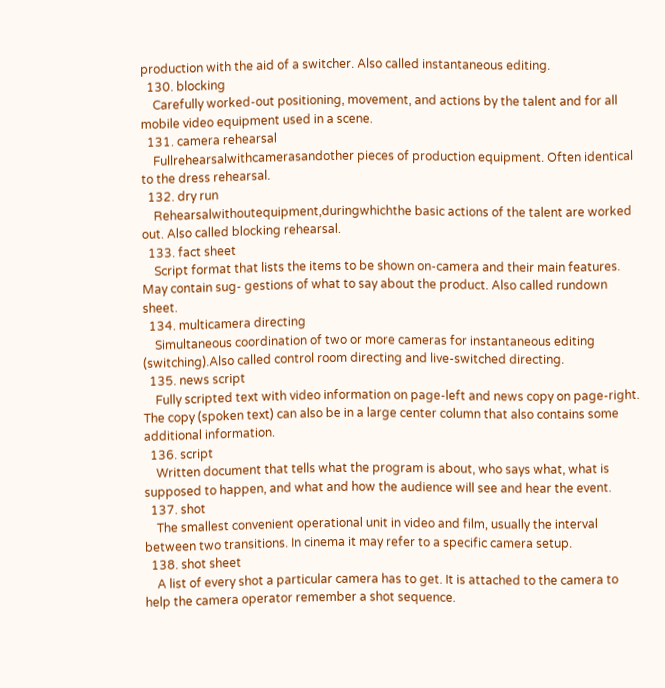production with the aid of a switcher. Also called instantaneous editing.
  130. blocking
    Carefully worked-out positioning, movement, and actions by the talent and for all mobile video equipment used in a scene.
  131. camera rehearsal
    Fullrehearsalwithcamerasandother pieces of production equipment. Often identical to the dress rehearsal.
  132. dry run
    Rehearsalwithoutequipment,duringwhichthe basic actions of the talent are worked out. Also called blocking rehearsal.
  133. fact sheet
    Script format that lists the items to be shown on-camera and their main features. May contain sug- gestions of what to say about the product. Also called rundown sheet.
  134. multicamera directing
    Simultaneous coordination of two or more cameras for instantaneous editing (switching).Also called control room directing and live-switched directing.
  135. news script
    Fully scripted text with video information on page-left and news copy on page-right. The copy (spoken text) can also be in a large center column that also contains some additional information.
  136. script
    Written document that tells what the program is about, who says what, what is supposed to happen, and what and how the audience will see and hear the event.
  137. shot
    The smallest convenient operational unit in video and film, usually the interval between two transitions. In cinema it may refer to a specific camera setup.
  138. shot sheet
    A list of every shot a particular camera has to get. It is attached to the camera to help the camera operator remember a shot sequence.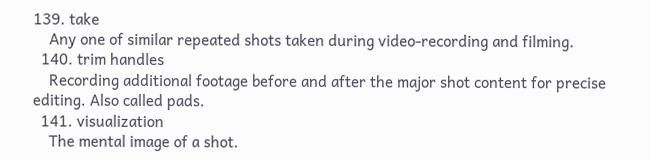139. take
    Any one of similar repeated shots taken during video-recording and filming.
  140. trim handles
    Recording additional footage before and after the major shot content for precise editing. Also called pads.
  141. visualization
    The mental image of a shot.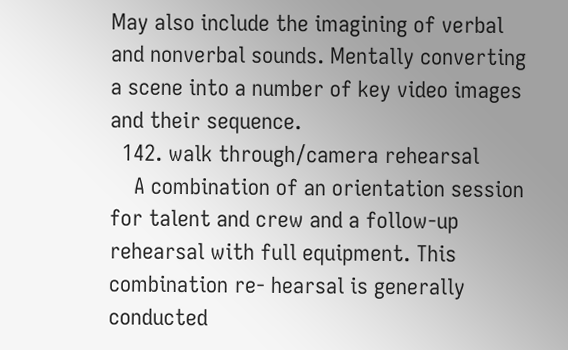May also include the imagining of verbal and nonverbal sounds. Mentally converting a scene into a number of key video images and their sequence.
  142. walk through/camera rehearsal
    A combination of an orientation session for talent and crew and a follow-up rehearsal with full equipment. This combination re- hearsal is generally conducted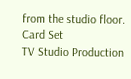from the studio floor.
Card Set
TV Studio Production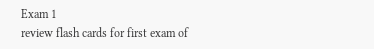Exam 1
review flash cards for first exam of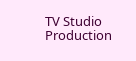TV Studio Production